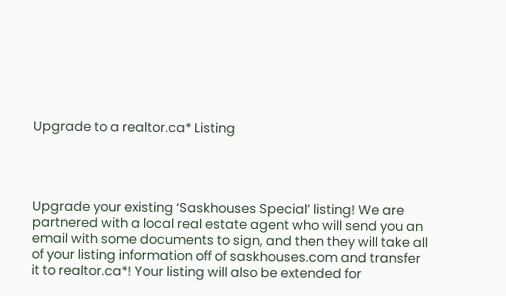Upgrade to a realtor.ca* Listing




Upgrade your existing ‘Saskhouses Special’ listing! We are partnered with a local real estate agent who will send you an email with some documents to sign, and then they will take all of your listing information off of saskhouses.com and transfer it to realtor.ca*! Your listing will also be extended for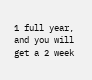1 full year, and you will get a 2 week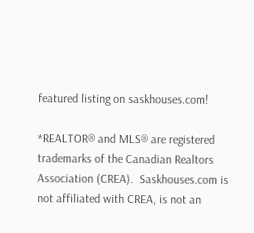featured listing on saskhouses.com!

*REALTOR® and MLS® are registered trademarks of the Canadian Realtors Association (CREA).  Saskhouses.com is not affiliated with CREA, is not an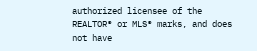authorized licensee of the REALTOR® or MLS® marks, and does not have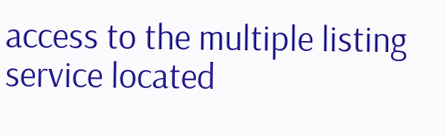access to the multiple listing service located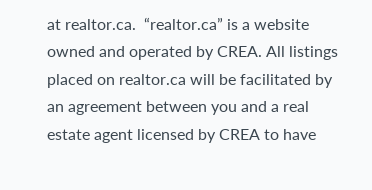at realtor.ca.  “realtor.ca” is a website owned and operated by CREA. All listings placed on realtor.ca will be facilitated by an agreement between you and a real estate agent licensed by CREA to have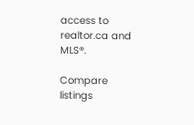access to realtor.ca and MLS®.

Compare listings